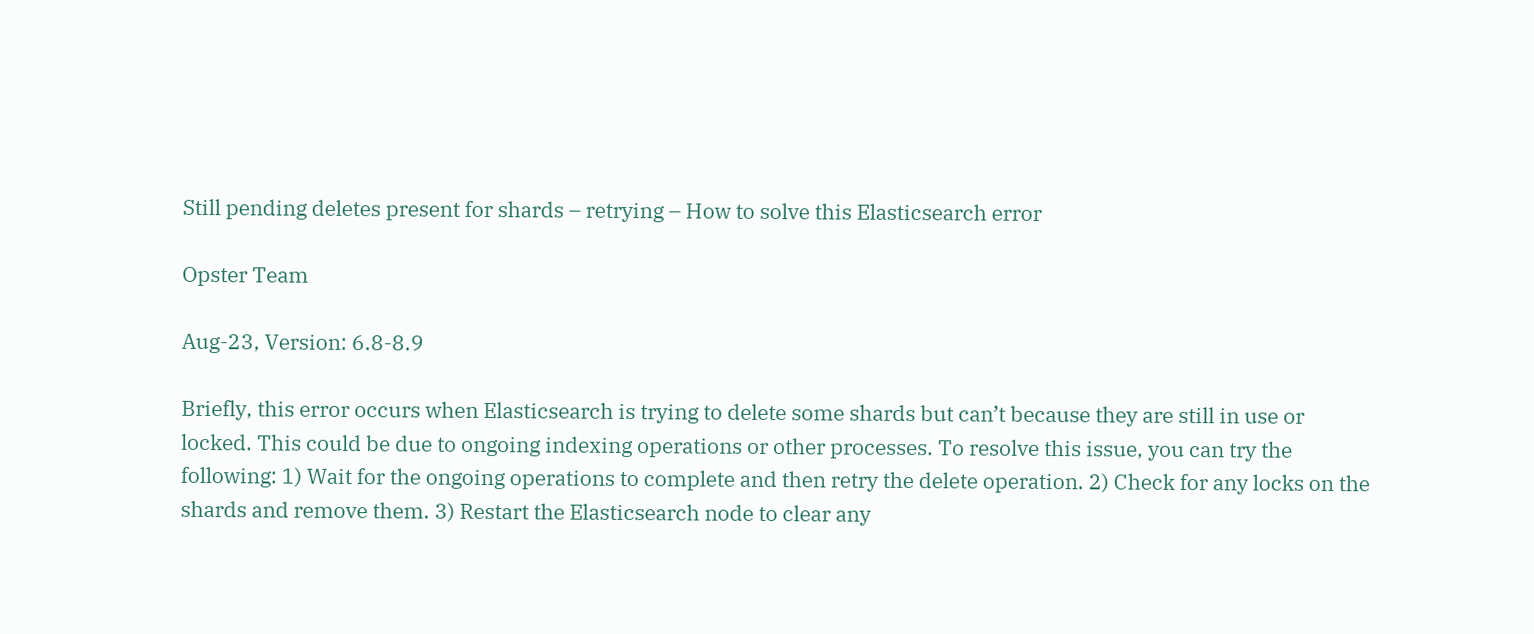Still pending deletes present for shards – retrying – How to solve this Elasticsearch error

Opster Team

Aug-23, Version: 6.8-8.9

Briefly, this error occurs when Elasticsearch is trying to delete some shards but can’t because they are still in use or locked. This could be due to ongoing indexing operations or other processes. To resolve this issue, you can try the following: 1) Wait for the ongoing operations to complete and then retry the delete operation. 2) Check for any locks on the shards and remove them. 3) Restart the Elasticsearch node to clear any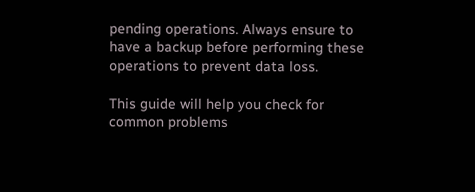pending operations. Always ensure to have a backup before performing these operations to prevent data loss.

This guide will help you check for common problems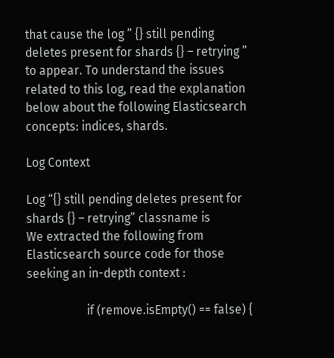that cause the log ” {} still pending deletes present for shards {} – retrying ” to appear. To understand the issues related to this log, read the explanation below about the following Elasticsearch concepts: indices, shards.

Log Context

Log “{} still pending deletes present for shards {} – retrying” classname is
We extracted the following from Elasticsearch source code for those seeking an in-depth context :

                    if (remove.isEmpty() == false) {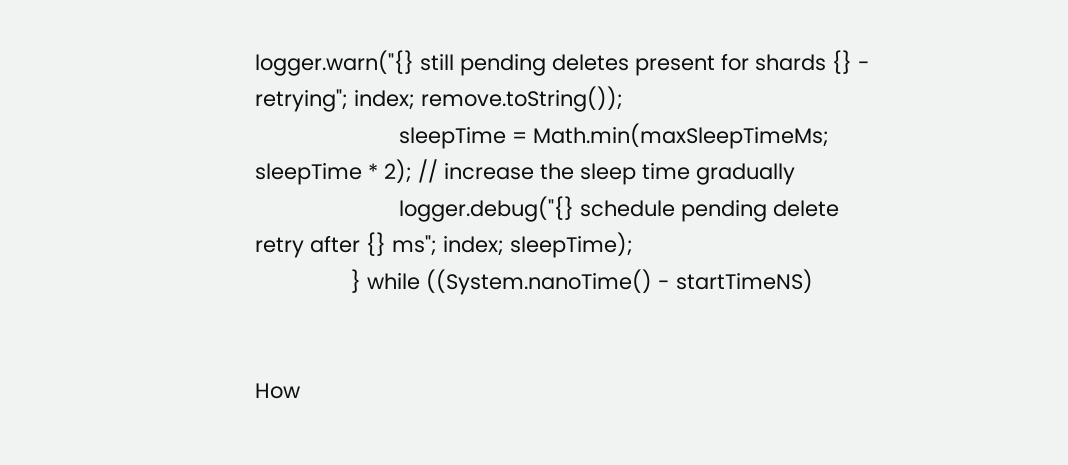logger.warn("{} still pending deletes present for shards {} - retrying"; index; remove.toString());
                        sleepTime = Math.min(maxSleepTimeMs; sleepTime * 2); // increase the sleep time gradually
                        logger.debug("{} schedule pending delete retry after {} ms"; index; sleepTime);
                } while ((System.nanoTime() - startTimeNS)


How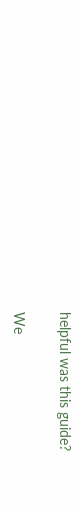helpful was this guide?

We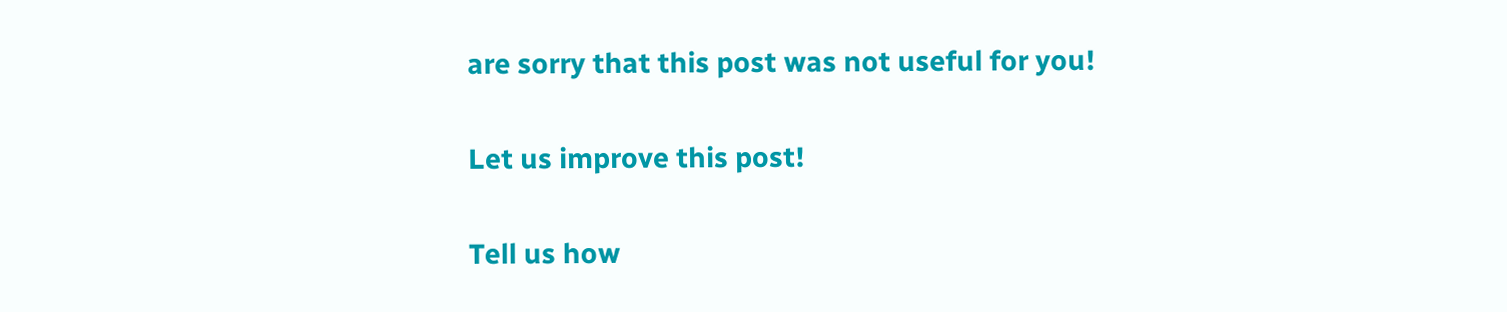are sorry that this post was not useful for you!

Let us improve this post!

Tell us how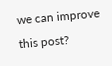we can improve this post?